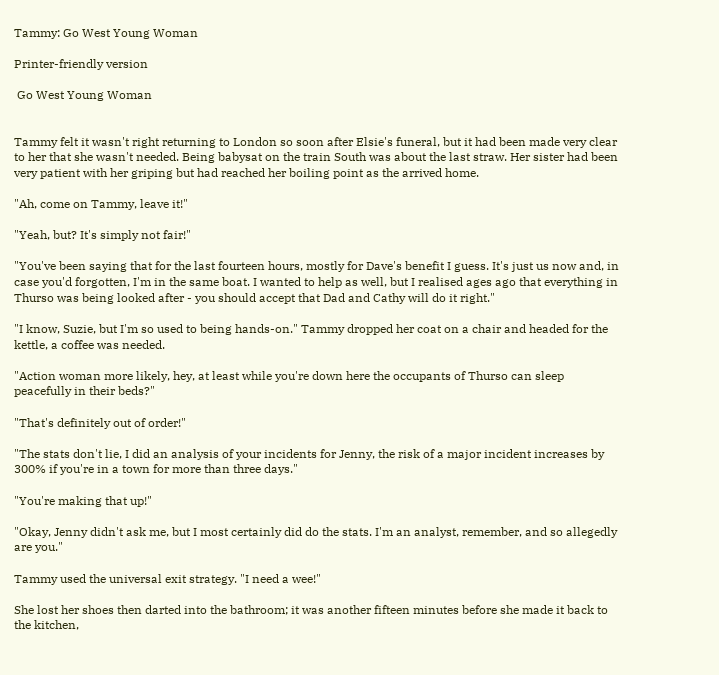Tammy: Go West Young Woman

Printer-friendly version

 Go West Young Woman


Tammy felt it wasn't right returning to London so soon after Elsie's funeral, but it had been made very clear to her that she wasn't needed. Being babysat on the train South was about the last straw. Her sister had been very patient with her griping but had reached her boiling point as the arrived home.

"Ah, come on Tammy, leave it!"

"Yeah, but? It's simply not fair!"

"You've been saying that for the last fourteen hours, mostly for Dave's benefit I guess. It's just us now and, in case you'd forgotten, I'm in the same boat. I wanted to help as well, but I realised ages ago that everything in Thurso was being looked after - you should accept that Dad and Cathy will do it right."

"I know, Suzie, but I'm so used to being hands-on." Tammy dropped her coat on a chair and headed for the kettle, a coffee was needed.

"Action woman more likely, hey, at least while you're down here the occupants of Thurso can sleep peacefully in their beds?"

"That's definitely out of order!"

"The stats don't lie, I did an analysis of your incidents for Jenny, the risk of a major incident increases by 300% if you're in a town for more than three days."

"You're making that up!"

"Okay, Jenny didn't ask me, but I most certainly did do the stats. I'm an analyst, remember, and so allegedly are you."

Tammy used the universal exit strategy. "I need a wee!"

She lost her shoes then darted into the bathroom; it was another fifteen minutes before she made it back to the kitchen,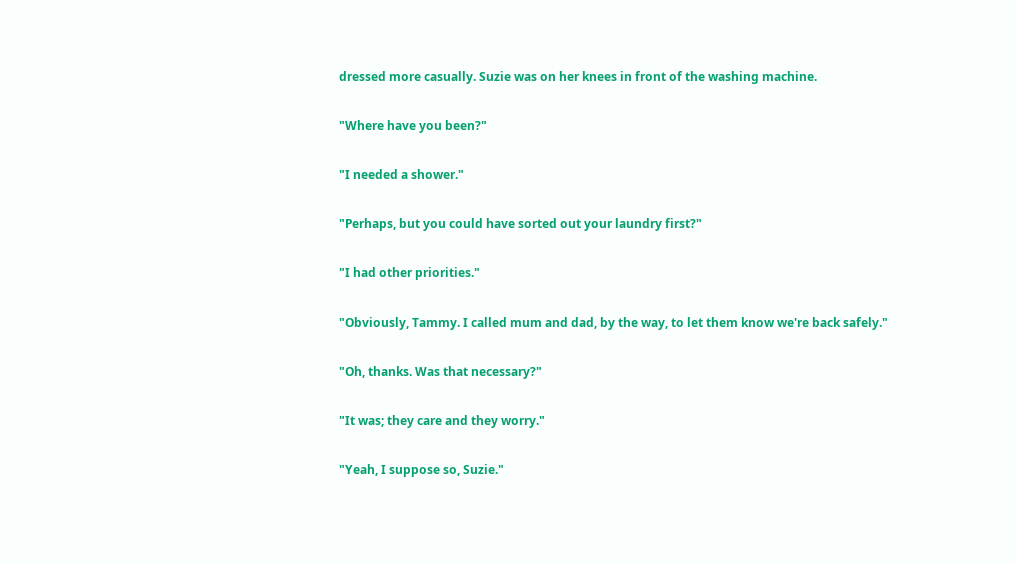dressed more casually. Suzie was on her knees in front of the washing machine.

"Where have you been?"

"I needed a shower."

"Perhaps, but you could have sorted out your laundry first?"

"I had other priorities."

"Obviously, Tammy. I called mum and dad, by the way, to let them know we're back safely."

"Oh, thanks. Was that necessary?"

"It was; they care and they worry."

"Yeah, I suppose so, Suzie."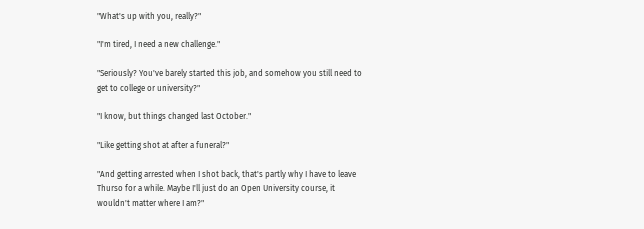"What's up with you, really?"

"I'm tired, I need a new challenge."

"Seriously? You've barely started this job, and somehow you still need to get to college or university?"

"I know, but things changed last October."

"Like getting shot at after a funeral?"

"And getting arrested when I shot back, that's partly why I have to leave Thurso for a while. Maybe I'll just do an Open University course, it wouldn't matter where I am?"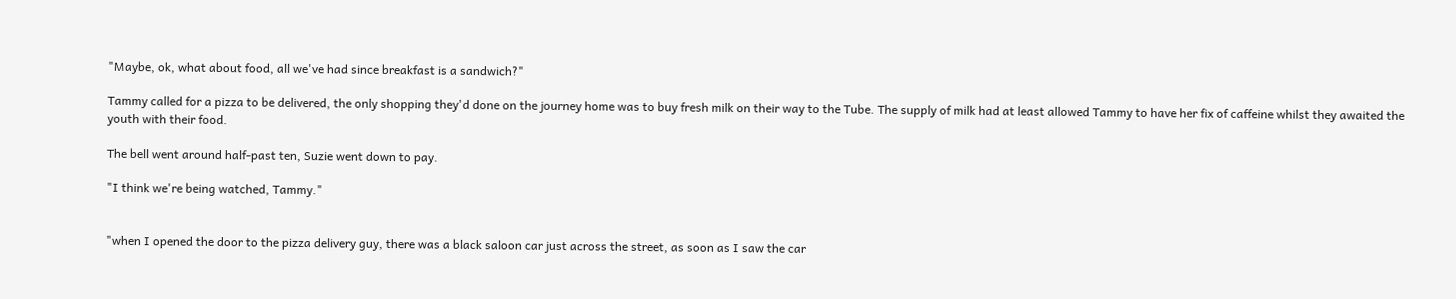"Maybe, ok, what about food, all we've had since breakfast is a sandwich?"

Tammy called for a pizza to be delivered, the only shopping they'd done on the journey home was to buy fresh milk on their way to the Tube. The supply of milk had at least allowed Tammy to have her fix of caffeine whilst they awaited the youth with their food.

The bell went around half-past ten, Suzie went down to pay.

"I think we're being watched, Tammy."


"when I opened the door to the pizza delivery guy, there was a black saloon car just across the street, as soon as I saw the car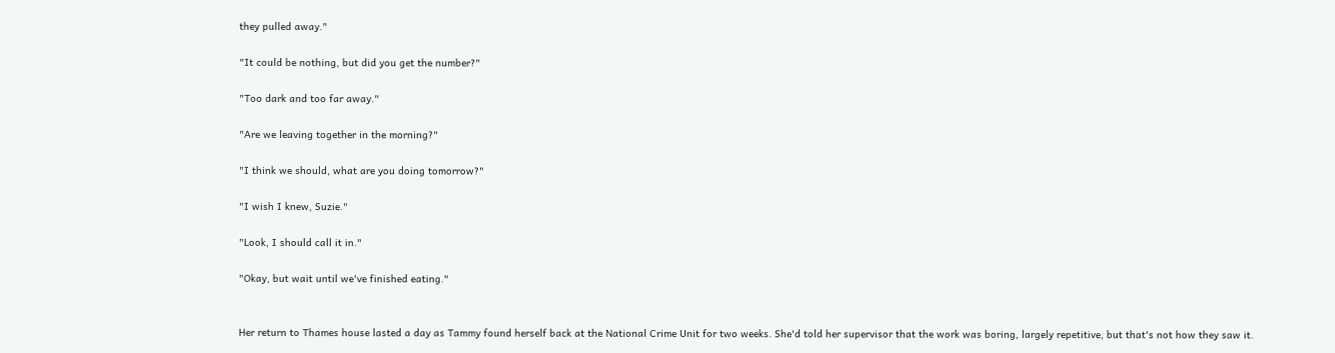they pulled away."

"It could be nothing, but did you get the number?"

"Too dark and too far away."

"Are we leaving together in the morning?"

"I think we should, what are you doing tomorrow?"

"I wish I knew, Suzie."

"Look, I should call it in."

"Okay, but wait until we've finished eating."


Her return to Thames house lasted a day as Tammy found herself back at the National Crime Unit for two weeks. She'd told her supervisor that the work was boring, largely repetitive, but that's not how they saw it.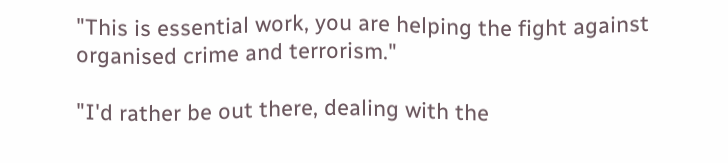"This is essential work, you are helping the fight against organised crime and terrorism."

"I'd rather be out there, dealing with the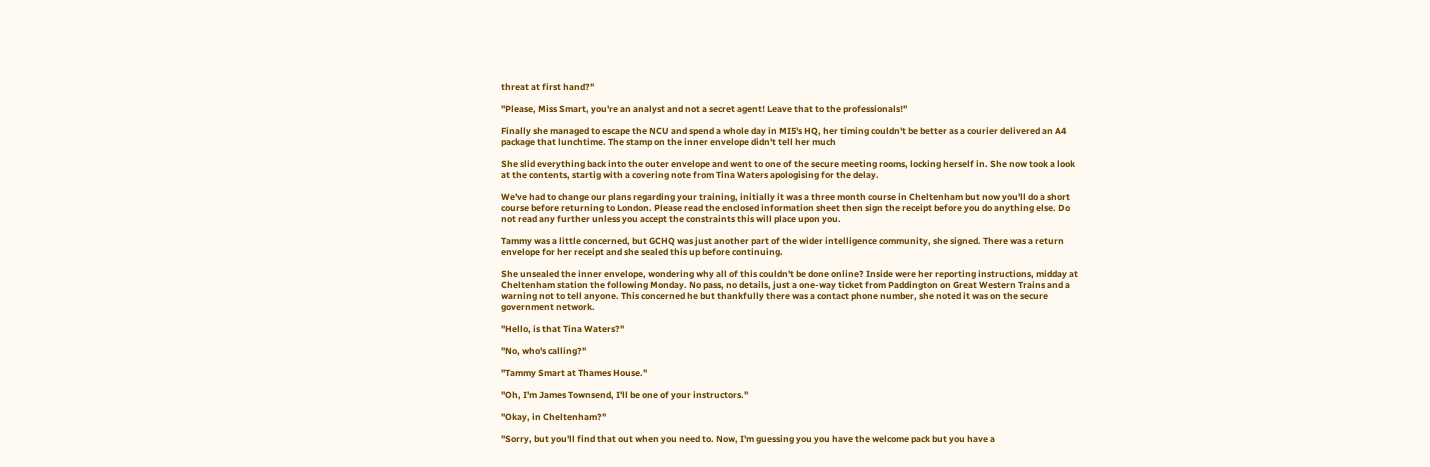threat at first hand?"

"Please, Miss Smart, you're an analyst and not a secret agent! Leave that to the professionals!"

Finally she managed to escape the NCU and spend a whole day in MI5's HQ, her timing couldn't be better as a courier delivered an A4 package that lunchtime. The stamp on the inner envelope didn't tell her much

She slid everything back into the outer envelope and went to one of the secure meeting rooms, locking herself in. She now took a look at the contents, startig with a covering note from Tina Waters apologising for the delay.

We've had to change our plans regarding your training, initially it was a three month course in Cheltenham but now you'll do a short course before returning to London. Please read the enclosed information sheet then sign the receipt before you do anything else. Do not read any further unless you accept the constraints this will place upon you.

Tammy was a little concerned, but GCHQ was just another part of the wider intelligence community, she signed. There was a return envelope for her receipt and she sealed this up before continuing.

She unsealed the inner envelope, wondering why all of this couldn't be done online? Inside were her reporting instructions, midday at Cheltenham station the following Monday. No pass, no details, just a one-way ticket from Paddington on Great Western Trains and a warning not to tell anyone. This concerned he but thankfully there was a contact phone number, she noted it was on the secure government network.

"Hello, is that Tina Waters?"

"No, who's calling?"

"Tammy Smart at Thames House."

"Oh, I'm James Townsend, I'll be one of your instructors."

"Okay, in Cheltenham?"

"Sorry, but you'll find that out when you need to. Now, I'm guessing you you have the welcome pack but you have a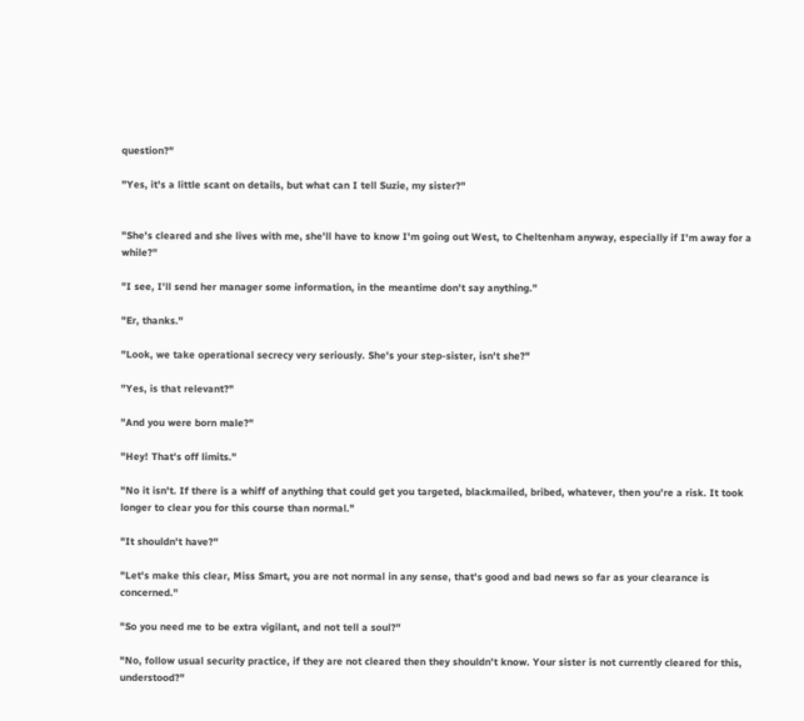question?"

"Yes, it's a little scant on details, but what can I tell Suzie, my sister?"


"She's cleared and she lives with me, she'll have to know I'm going out West, to Cheltenham anyway, especially if I'm away for a while?"

"I see, I'll send her manager some information, in the meantime don't say anything."

"Er, thanks."

"Look, we take operational secrecy very seriously. She's your step-sister, isn't she?"

"Yes, is that relevant?"

"And you were born male?"

"Hey! That's off limits."

"No it isn't. If there is a whiff of anything that could get you targeted, blackmailed, bribed, whatever, then you're a risk. It took longer to clear you for this course than normal."

"It shouldn't have?"

"Let's make this clear, Miss Smart, you are not normal in any sense, that's good and bad news so far as your clearance is concerned."

"So you need me to be extra vigilant, and not tell a soul?"

"No, follow usual security practice, if they are not cleared then they shouldn't know. Your sister is not currently cleared for this, understood?"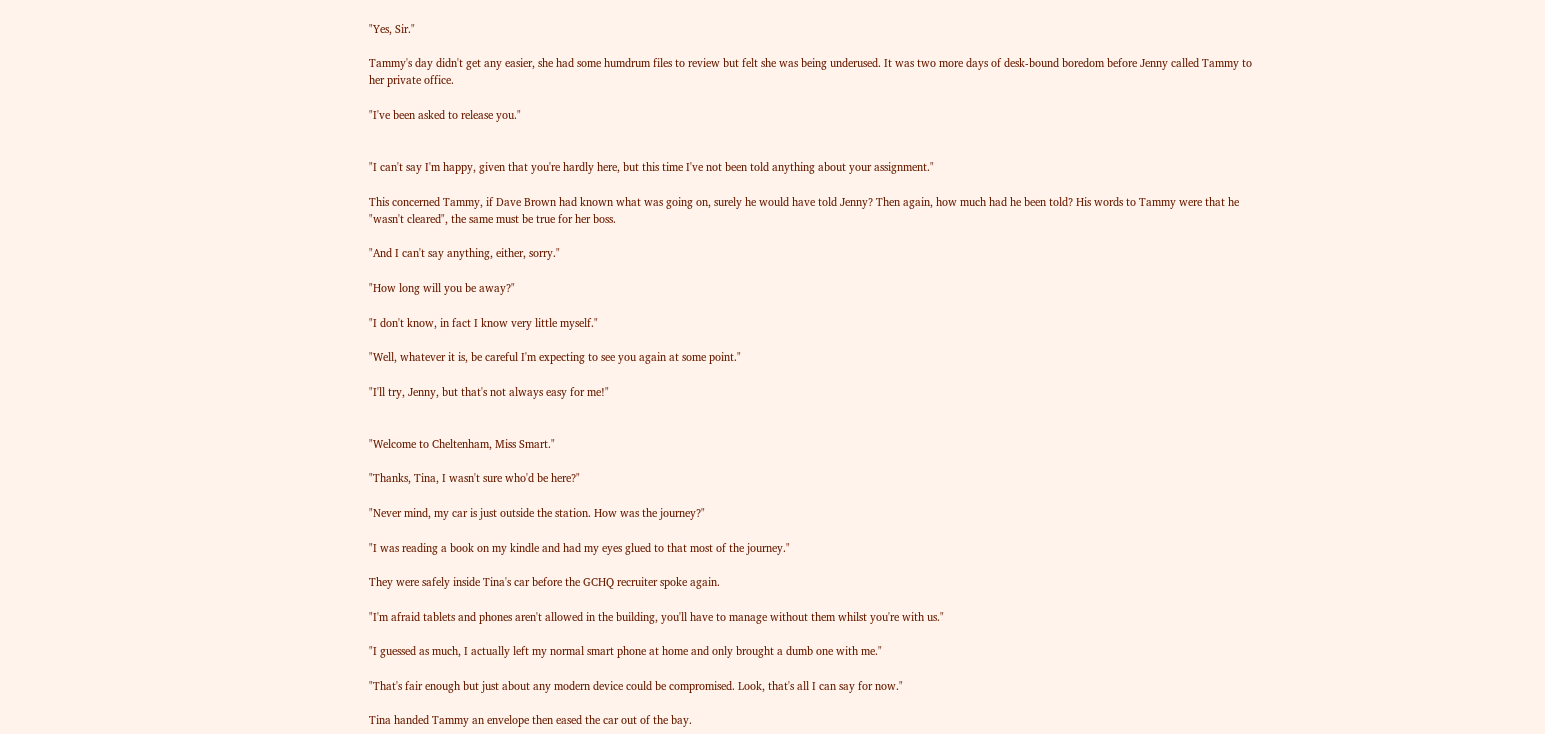"Yes, Sir."

Tammy's day didn't get any easier, she had some humdrum files to review but felt she was being underused. It was two more days of desk-bound boredom before Jenny called Tammy to her private office.

"I've been asked to release you."


"I can't say I'm happy, given that you're hardly here, but this time I've not been told anything about your assignment."

This concerned Tammy, if Dave Brown had known what was going on, surely he would have told Jenny? Then again, how much had he been told? His words to Tammy were that he "wasn't cleared", the same must be true for her boss.

"And I can't say anything, either, sorry."

"How long will you be away?"

"I don't know, in fact I know very little myself."

"Well, whatever it is, be careful I'm expecting to see you again at some point."

"I'll try, Jenny, but that's not always easy for me!"


"Welcome to Cheltenham, Miss Smart."

"Thanks, Tina, I wasn't sure who'd be here?"

"Never mind, my car is just outside the station. How was the journey?"

"I was reading a book on my kindle and had my eyes glued to that most of the journey."

They were safely inside Tina's car before the GCHQ recruiter spoke again.

"I'm afraid tablets and phones aren't allowed in the building, you'll have to manage without them whilst you're with us."

"I guessed as much, I actually left my normal smart phone at home and only brought a dumb one with me."

"That's fair enough but just about any modern device could be compromised. Look, that's all I can say for now."

Tina handed Tammy an envelope then eased the car out of the bay.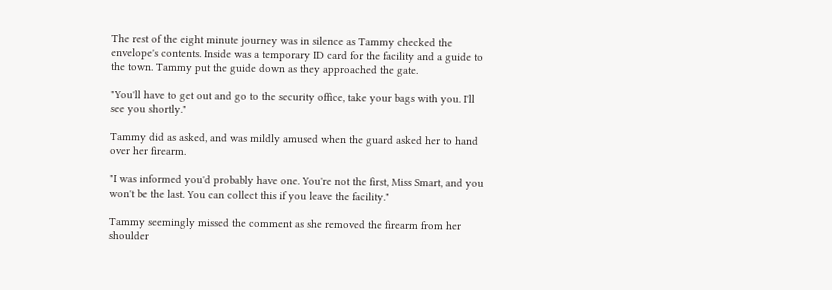The rest of the eight minute journey was in silence as Tammy checked the envelope's contents. Inside was a temporary ID card for the facility and a guide to the town. Tammy put the guide down as they approached the gate.

"You'll have to get out and go to the security office, take your bags with you. I'll see you shortly."

Tammy did as asked, and was mildly amused when the guard asked her to hand over her firearm.

"I was informed you'd probably have one. You're not the first, Miss Smart, and you won't be the last. You can collect this if you leave the facility."

Tammy seemingly missed the comment as she removed the firearm from her shoulder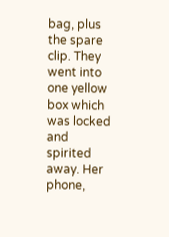bag, plus the spare clip. They went into one yellow box which was locked and spirited away. Her phone,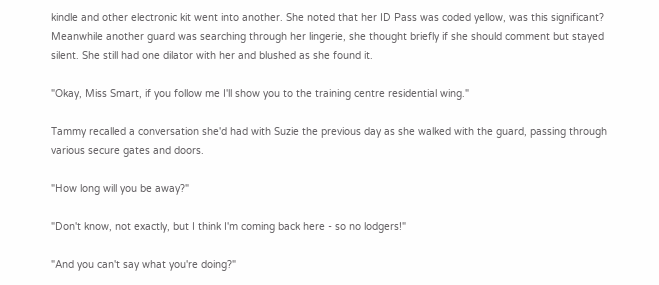kindle and other electronic kit went into another. She noted that her ID Pass was coded yellow, was this significant? Meanwhile another guard was searching through her lingerie, she thought briefly if she should comment but stayed silent. She still had one dilator with her and blushed as she found it.

"Okay, Miss Smart, if you follow me I'll show you to the training centre residential wing."

Tammy recalled a conversation she'd had with Suzie the previous day as she walked with the guard, passing through various secure gates and doors.

"How long will you be away?"

"Don't know, not exactly, but I think I'm coming back here - so no lodgers!"

"And you can't say what you're doing?"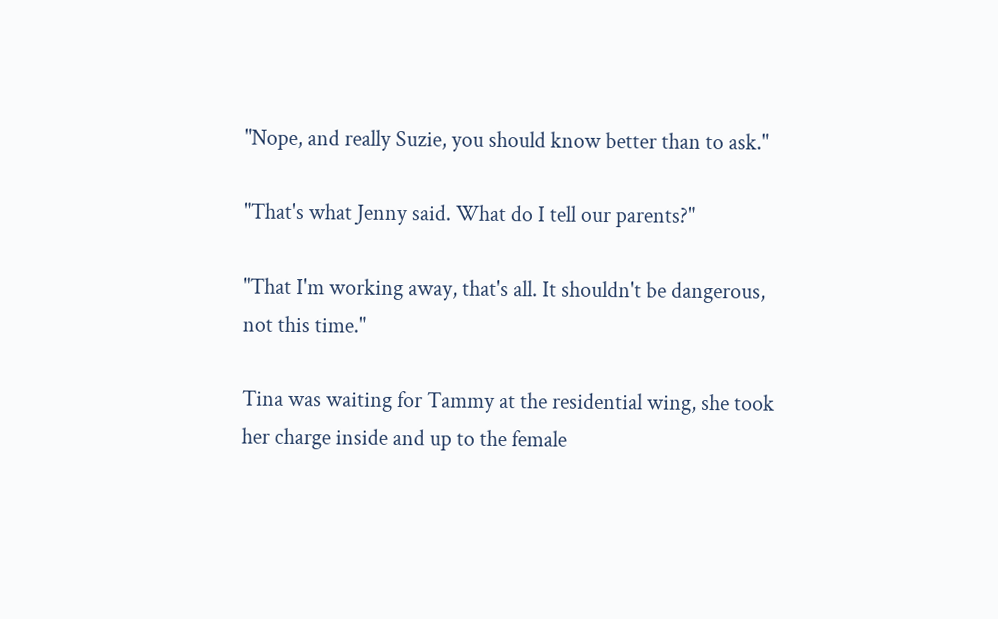"Nope, and really Suzie, you should know better than to ask."

"That's what Jenny said. What do I tell our parents?"

"That I'm working away, that's all. It shouldn't be dangerous, not this time."

Tina was waiting for Tammy at the residential wing, she took her charge inside and up to the female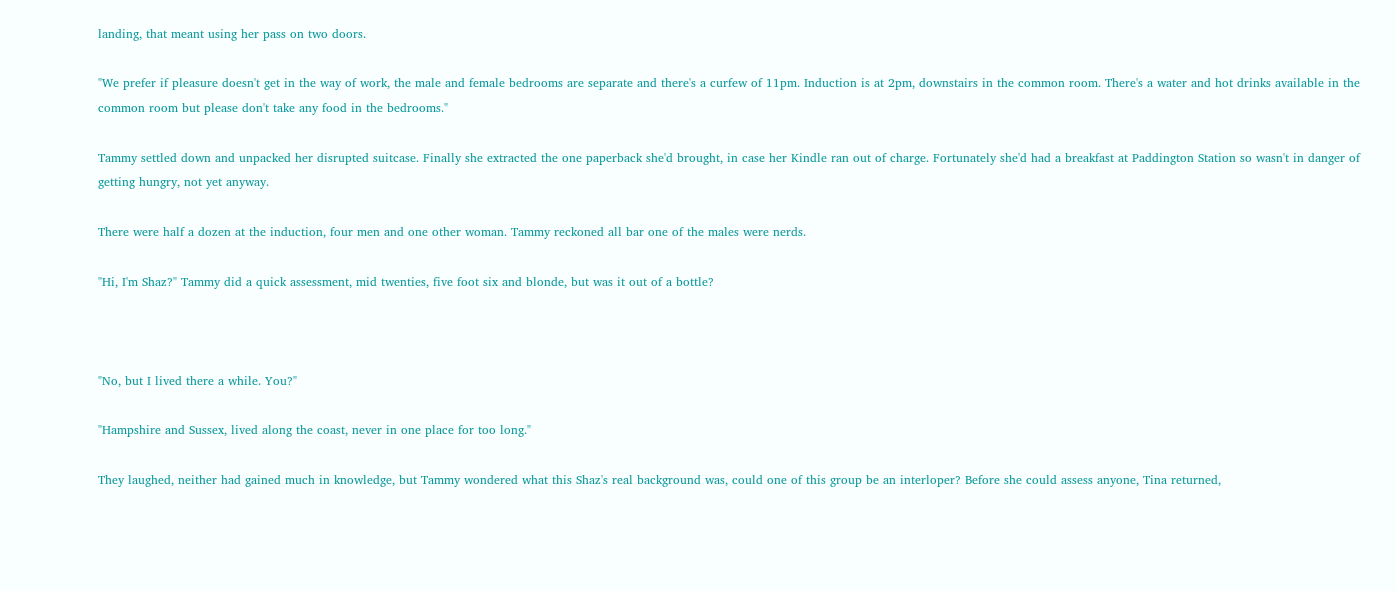landing, that meant using her pass on two doors.

"We prefer if pleasure doesn't get in the way of work, the male and female bedrooms are separate and there's a curfew of 11pm. Induction is at 2pm, downstairs in the common room. There's a water and hot drinks available in the common room but please don't take any food in the bedrooms."

Tammy settled down and unpacked her disrupted suitcase. Finally she extracted the one paperback she'd brought, in case her Kindle ran out of charge. Fortunately she'd had a breakfast at Paddington Station so wasn't in danger of getting hungry, not yet anyway.

There were half a dozen at the induction, four men and one other woman. Tammy reckoned all bar one of the males were nerds.

"Hi, I'm Shaz?" Tammy did a quick assessment, mid twenties, five foot six and blonde, but was it out of a bottle?



"No, but I lived there a while. You?"

"Hampshire and Sussex, lived along the coast, never in one place for too long."

They laughed, neither had gained much in knowledge, but Tammy wondered what this Shaz's real background was, could one of this group be an interloper? Before she could assess anyone, Tina returned,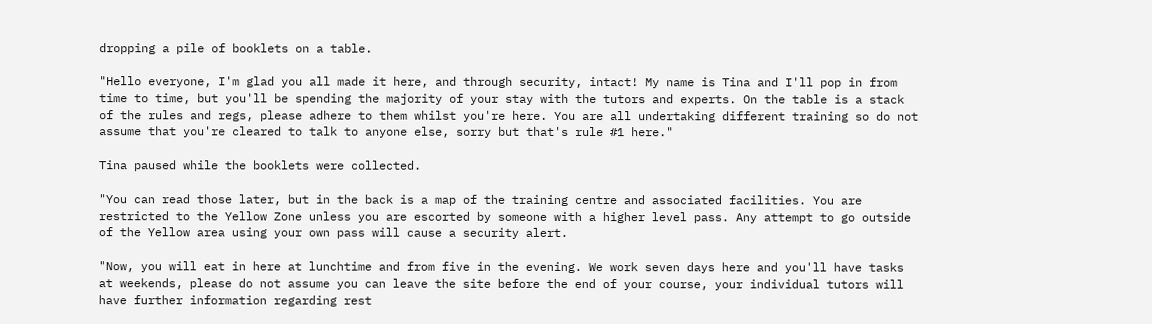dropping a pile of booklets on a table.

"Hello everyone, I'm glad you all made it here, and through security, intact! My name is Tina and I'll pop in from time to time, but you'll be spending the majority of your stay with the tutors and experts. On the table is a stack of the rules and regs, please adhere to them whilst you're here. You are all undertaking different training so do not assume that you're cleared to talk to anyone else, sorry but that's rule #1 here."

Tina paused while the booklets were collected.

"You can read those later, but in the back is a map of the training centre and associated facilities. You are restricted to the Yellow Zone unless you are escorted by someone with a higher level pass. Any attempt to go outside of the Yellow area using your own pass will cause a security alert.

"Now, you will eat in here at lunchtime and from five in the evening. We work seven days here and you'll have tasks at weekends, please do not assume you can leave the site before the end of your course, your individual tutors will have further information regarding rest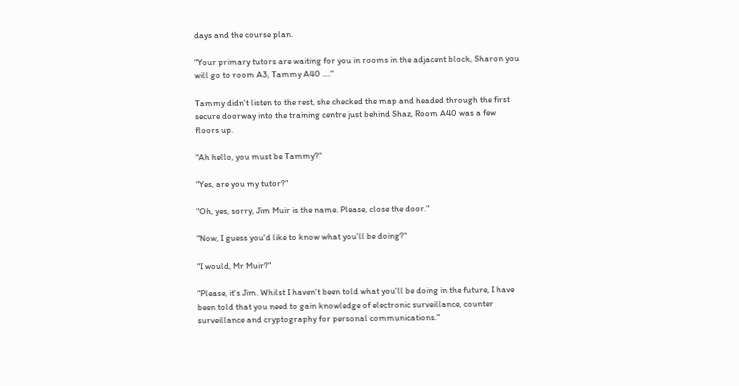days and the course plan.

"Your primary tutors are waiting for you in rooms in the adjacent block, Sharon you will go to room A3, Tammy A40 ...."

Tammy didn't listen to the rest, she checked the map and headed through the first secure doorway into the training centre just behind Shaz, Room A40 was a few floors up.

"Ah hello, you must be Tammy?"

"Yes, are you my tutor?"

"Oh, yes, sorry, Jim Muir is the name. Please, close the door."

"Now, I guess you'd like to know what you'll be doing?"

"I would, Mr Muir?"

"Please, it's Jim. Whilst I haven't been told what you'll be doing in the future, I have been told that you need to gain knowledge of electronic surveillance, counter surveillance and cryptography for personal communications."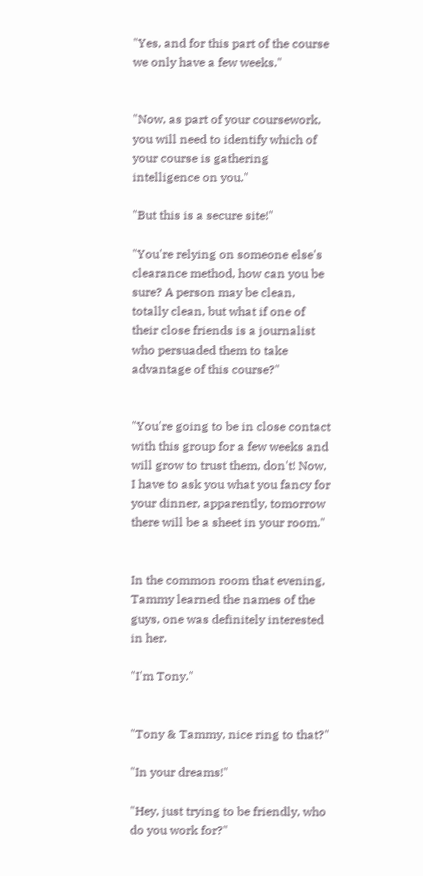"Yes, and for this part of the course we only have a few weeks."


"Now, as part of your coursework, you will need to identify which of your course is gathering intelligence on you."

"But this is a secure site!"

"You're relying on someone else's clearance method, how can you be sure? A person may be clean, totally clean, but what if one of their close friends is a journalist who persuaded them to take advantage of this course?"


"You're going to be in close contact with this group for a few weeks and will grow to trust them, don't! Now, I have to ask you what you fancy for your dinner, apparently, tomorrow there will be a sheet in your room."


In the common room that evening, Tammy learned the names of the guys, one was definitely interested in her.

"I'm Tony."


"Tony & Tammy, nice ring to that?"

"In your dreams!"

"Hey, just trying to be friendly, who do you work for?"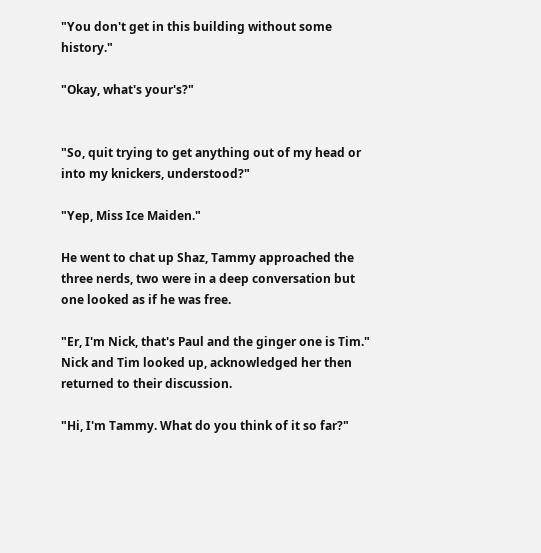"You don't get in this building without some history."

"Okay, what's your's?"


"So, quit trying to get anything out of my head or into my knickers, understood?"

"Yep, Miss Ice Maiden."

He went to chat up Shaz, Tammy approached the three nerds, two were in a deep conversation but one looked as if he was free.

"Er, I'm Nick, that's Paul and the ginger one is Tim." Nick and Tim looked up, acknowledged her then returned to their discussion.

"Hi, I'm Tammy. What do you think of it so far?"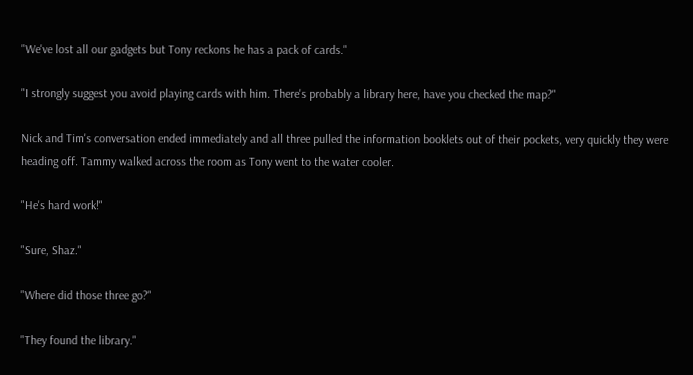"We've lost all our gadgets but Tony reckons he has a pack of cards."

"I strongly suggest you avoid playing cards with him. There's probably a library here, have you checked the map?"

Nick and Tim's conversation ended immediately and all three pulled the information booklets out of their pockets, very quickly they were heading off. Tammy walked across the room as Tony went to the water cooler.

"He's hard work!"

"Sure, Shaz."

"Where did those three go?"

"They found the library."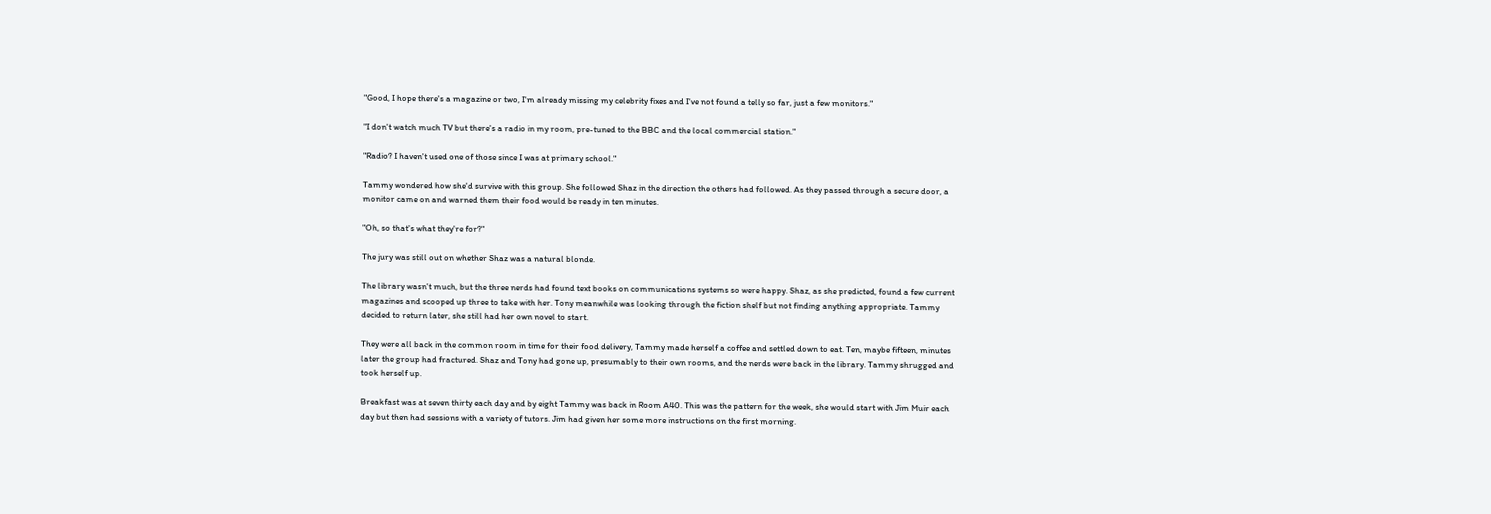"Good, I hope there's a magazine or two, I'm already missing my celebrity fixes and I've not found a telly so far, just a few monitors."

"I don't watch much TV but there's a radio in my room, pre-tuned to the BBC and the local commercial station."

"Radio? I haven't used one of those since I was at primary school."

Tammy wondered how she'd survive with this group. She followed Shaz in the direction the others had followed. As they passed through a secure door, a monitor came on and warned them their food would be ready in ten minutes.

"Oh, so that's what they're for?"

The jury was still out on whether Shaz was a natural blonde.

The library wasn't much, but the three nerds had found text books on communications systems so were happy. Shaz, as she predicted, found a few current magazines and scooped up three to take with her. Tony meanwhile was looking through the fiction shelf but not finding anything appropriate. Tammy decided to return later, she still had her own novel to start.

They were all back in the common room in time for their food delivery, Tammy made herself a coffee and settled down to eat. Ten, maybe fifteen, minutes later the group had fractured. Shaz and Tony had gone up, presumably to their own rooms, and the nerds were back in the library. Tammy shrugged and took herself up.

Breakfast was at seven thirty each day and by eight Tammy was back in Room A40. This was the pattern for the week, she would start with Jim Muir each day but then had sessions with a variety of tutors. Jim had given her some more instructions on the first morning.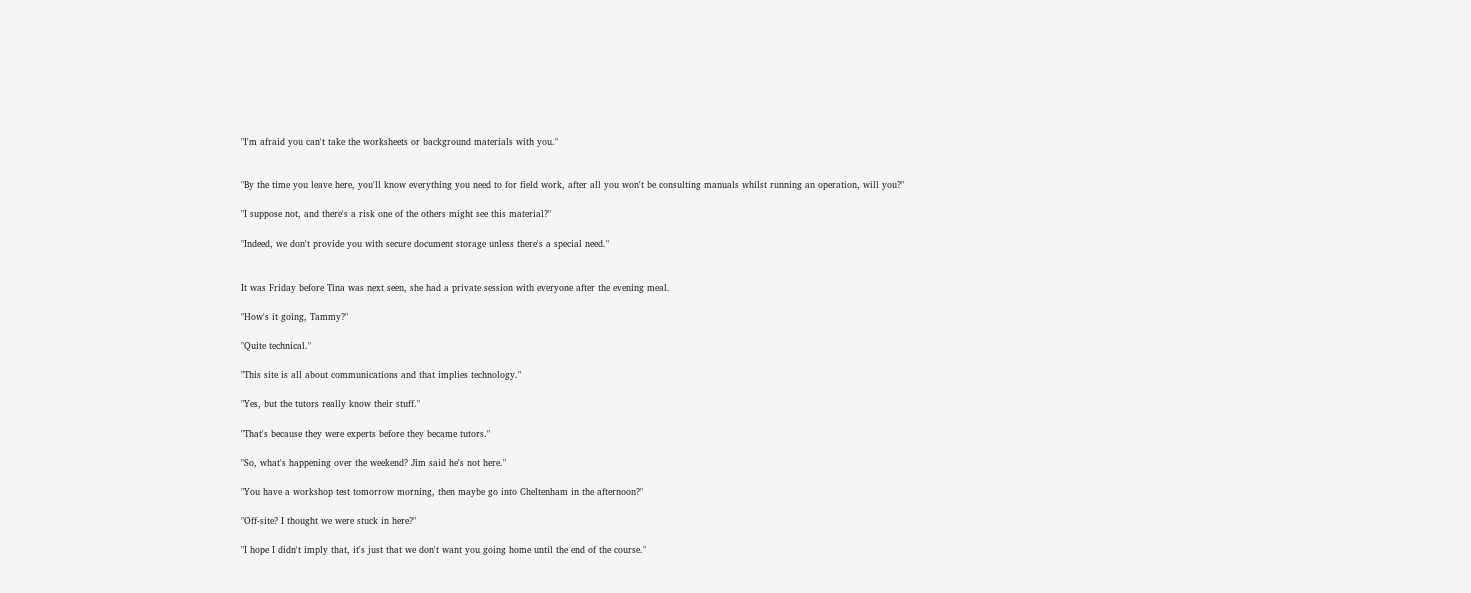"I'm afraid you can't take the worksheets or background materials with you."


"By the time you leave here, you'll know everything you need to for field work, after all you won't be consulting manuals whilst running an operation, will you?"

"I suppose not, and there's a risk one of the others might see this material?"

"Indeed, we don't provide you with secure document storage unless there's a special need."


It was Friday before Tina was next seen, she had a private session with everyone after the evening meal.

"How's it going, Tammy?"

"Quite technical."

"This site is all about communications and that implies technology."

"Yes, but the tutors really know their stuff."

"That's because they were experts before they became tutors."

"So, what's happening over the weekend? Jim said he's not here."

"You have a workshop test tomorrow morning, then maybe go into Cheltenham in the afternoon?"

"Off-site? I thought we were stuck in here?"

"I hope I didn't imply that, it's just that we don't want you going home until the end of the course."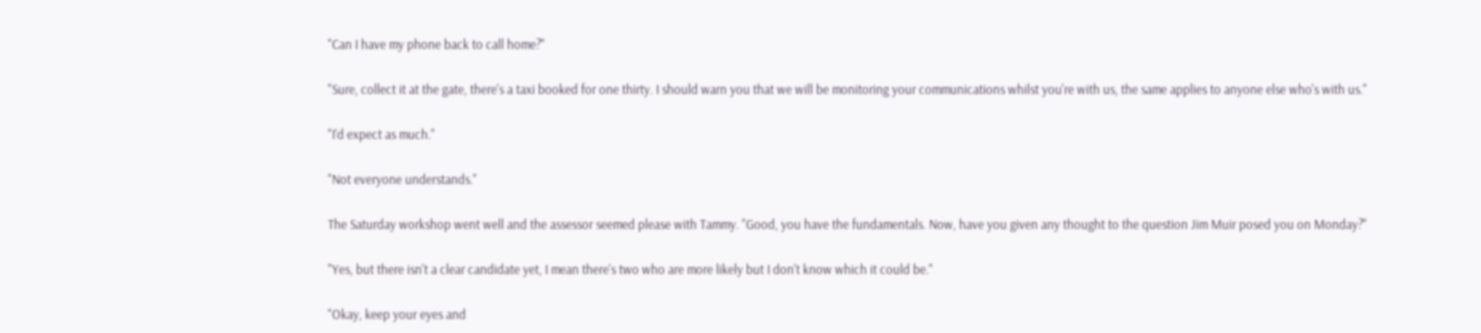"Can I have my phone back to call home?"

"Sure, collect it at the gate, there's a taxi booked for one thirty. I should warn you that we will be monitoring your communications whilst you're with us, the same applies to anyone else who's with us."

"I'd expect as much."

"Not everyone understands."

The Saturday workshop went well and the assessor seemed please with Tammy. "Good, you have the fundamentals. Now, have you given any thought to the question Jim Muir posed you on Monday?"

"Yes, but there isn't a clear candidate yet, I mean there's two who are more likely but I don't know which it could be."

"Okay, keep your eyes and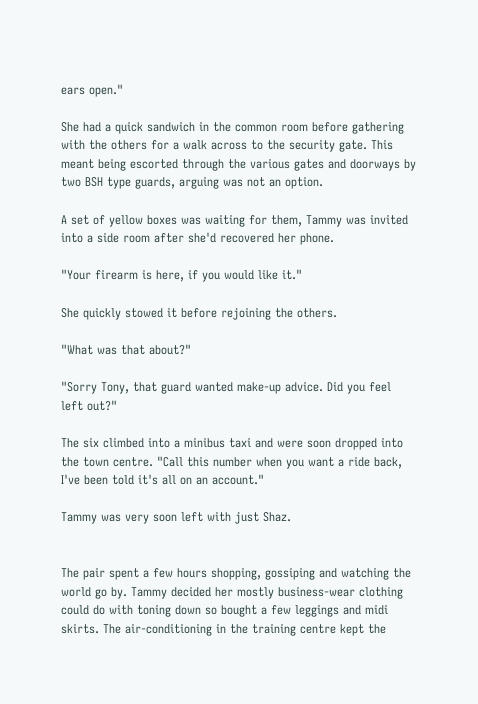ears open."

She had a quick sandwich in the common room before gathering with the others for a walk across to the security gate. This meant being escorted through the various gates and doorways by two BSH type guards, arguing was not an option.

A set of yellow boxes was waiting for them, Tammy was invited into a side room after she'd recovered her phone.

"Your firearm is here, if you would like it."

She quickly stowed it before rejoining the others.

"What was that about?"

"Sorry Tony, that guard wanted make-up advice. Did you feel left out?"

The six climbed into a minibus taxi and were soon dropped into the town centre. "Call this number when you want a ride back, I've been told it's all on an account."

Tammy was very soon left with just Shaz.


The pair spent a few hours shopping, gossiping and watching the world go by. Tammy decided her mostly business-wear clothing could do with toning down so bought a few leggings and midi skirts. The air-conditioning in the training centre kept the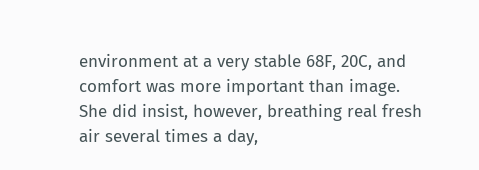environment at a very stable 68F, 20C, and comfort was more important than image. She did insist, however, breathing real fresh air several times a day,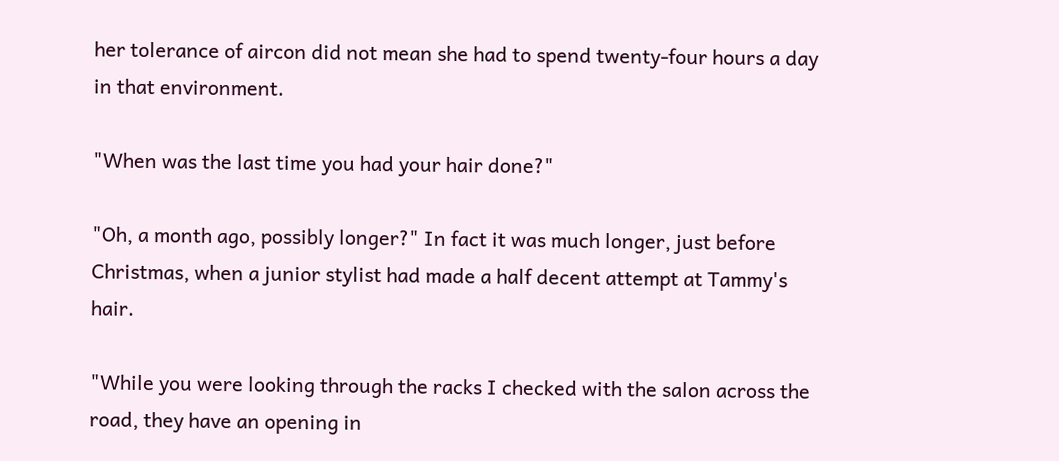her tolerance of aircon did not mean she had to spend twenty-four hours a day in that environment.

"When was the last time you had your hair done?"

"Oh, a month ago, possibly longer?" In fact it was much longer, just before Christmas, when a junior stylist had made a half decent attempt at Tammy's hair.

"While you were looking through the racks I checked with the salon across the road, they have an opening in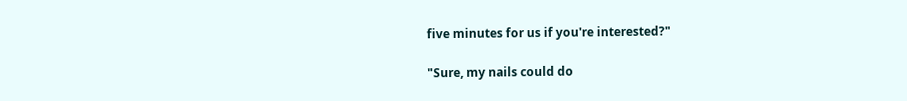five minutes for us if you're interested?"

"Sure, my nails could do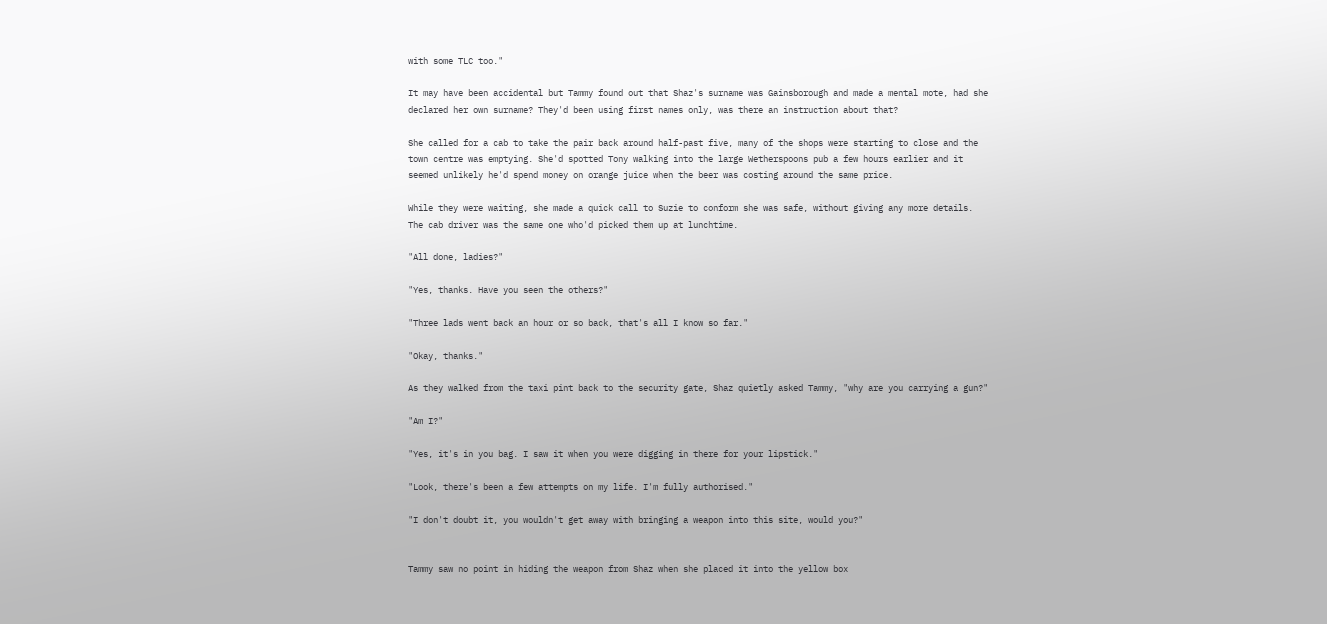with some TLC too."

It may have been accidental but Tammy found out that Shaz's surname was Gainsborough and made a mental mote, had she declared her own surname? They'd been using first names only, was there an instruction about that?

She called for a cab to take the pair back around half-past five, many of the shops were starting to close and the town centre was emptying. She'd spotted Tony walking into the large Wetherspoons pub a few hours earlier and it seemed unlikely he'd spend money on orange juice when the beer was costing around the same price.

While they were waiting, she made a quick call to Suzie to conform she was safe, without giving any more details. The cab driver was the same one who'd picked them up at lunchtime.

"All done, ladies?"

"Yes, thanks. Have you seen the others?"

"Three lads went back an hour or so back, that's all I know so far."

"Okay, thanks."

As they walked from the taxi pint back to the security gate, Shaz quietly asked Tammy, "why are you carrying a gun?"

"Am I?"

"Yes, it's in you bag. I saw it when you were digging in there for your lipstick."

"Look, there's been a few attempts on my life. I'm fully authorised."

"I don't doubt it, you wouldn't get away with bringing a weapon into this site, would you?"


Tammy saw no point in hiding the weapon from Shaz when she placed it into the yellow box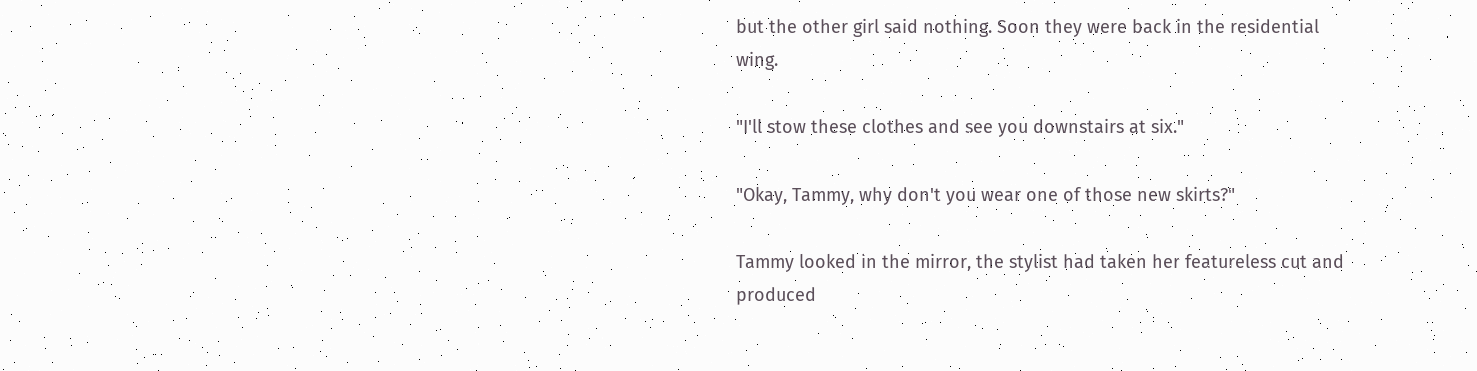but the other girl said nothing. Soon they were back in the residential wing.

"I'll stow these clothes and see you downstairs at six."

"Okay, Tammy, why don't you wear one of those new skirts?"

Tammy looked in the mirror, the stylist had taken her featureless cut and produced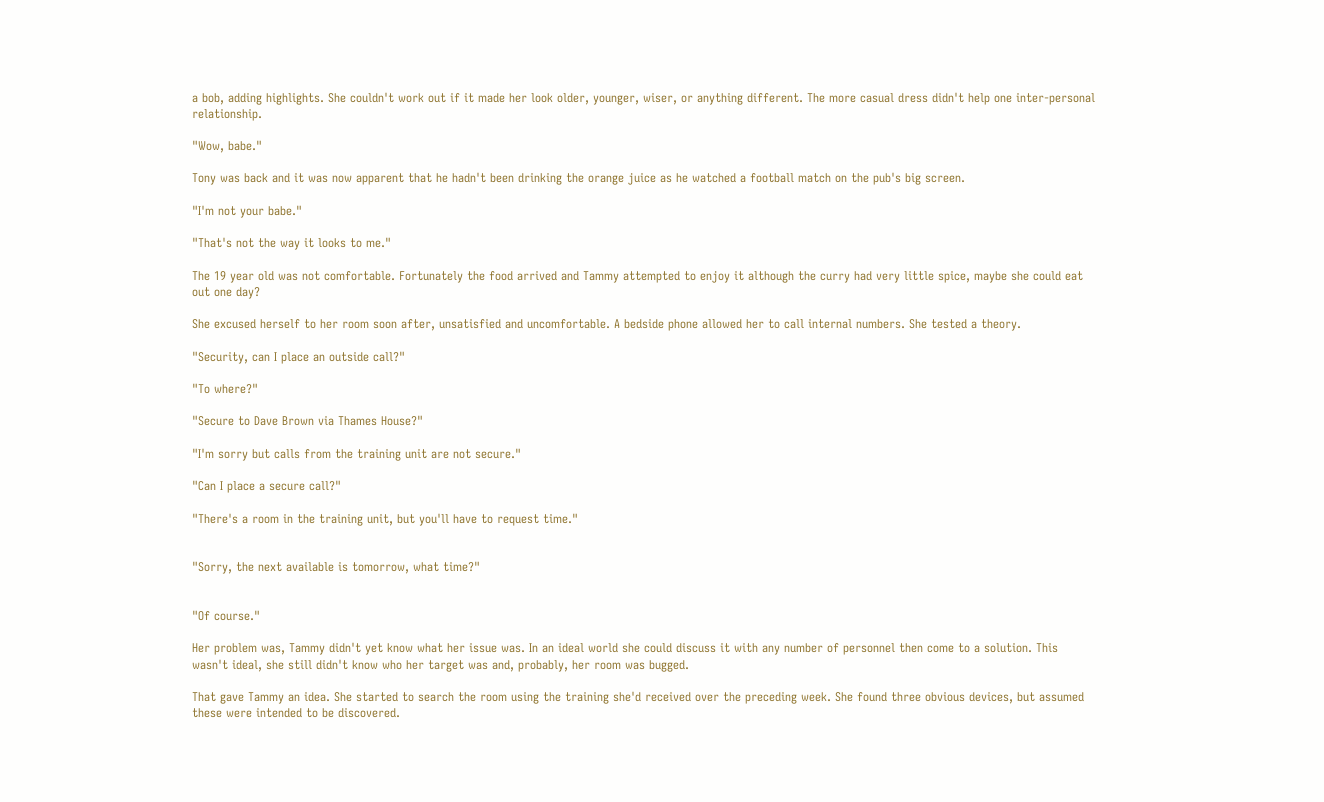a bob, adding highlights. She couldn't work out if it made her look older, younger, wiser, or anything different. The more casual dress didn't help one inter-personal relationship.

"Wow, babe."

Tony was back and it was now apparent that he hadn't been drinking the orange juice as he watched a football match on the pub's big screen.

"I'm not your babe."

"That's not the way it looks to me."

The 19 year old was not comfortable. Fortunately the food arrived and Tammy attempted to enjoy it although the curry had very little spice, maybe she could eat out one day?

She excused herself to her room soon after, unsatisfied and uncomfortable. A bedside phone allowed her to call internal numbers. She tested a theory.

"Security, can I place an outside call?"

"To where?"

"Secure to Dave Brown via Thames House?"

"I'm sorry but calls from the training unit are not secure."

"Can I place a secure call?"

"There's a room in the training unit, but you'll have to request time."


"Sorry, the next available is tomorrow, what time?"


"Of course."

Her problem was, Tammy didn't yet know what her issue was. In an ideal world she could discuss it with any number of personnel then come to a solution. This wasn't ideal, she still didn't know who her target was and, probably, her room was bugged.

That gave Tammy an idea. She started to search the room using the training she'd received over the preceding week. She found three obvious devices, but assumed these were intended to be discovered.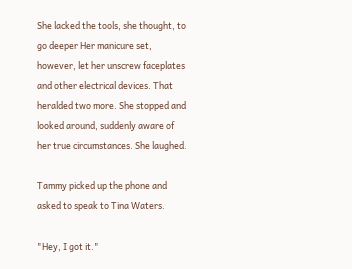She lacked the tools, she thought, to go deeper Her manicure set, however, let her unscrew faceplates and other electrical devices. That heralded two more. She stopped and looked around, suddenly aware of her true circumstances. She laughed.

Tammy picked up the phone and asked to speak to Tina Waters.

"Hey, I got it."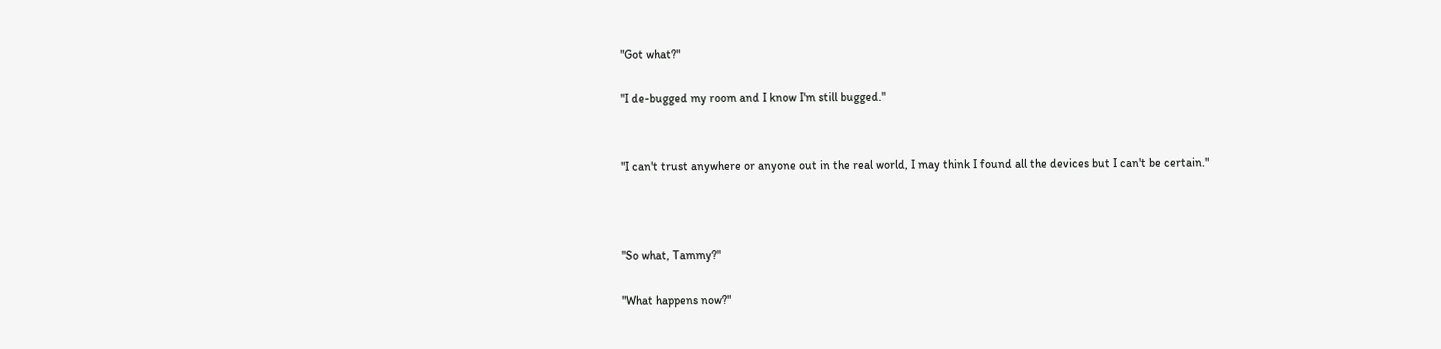"Got what?"

"I de-bugged my room and I know I'm still bugged."


"I can't trust anywhere or anyone out in the real world, I may think I found all the devices but I can't be certain."



"So what, Tammy?"

"What happens now?"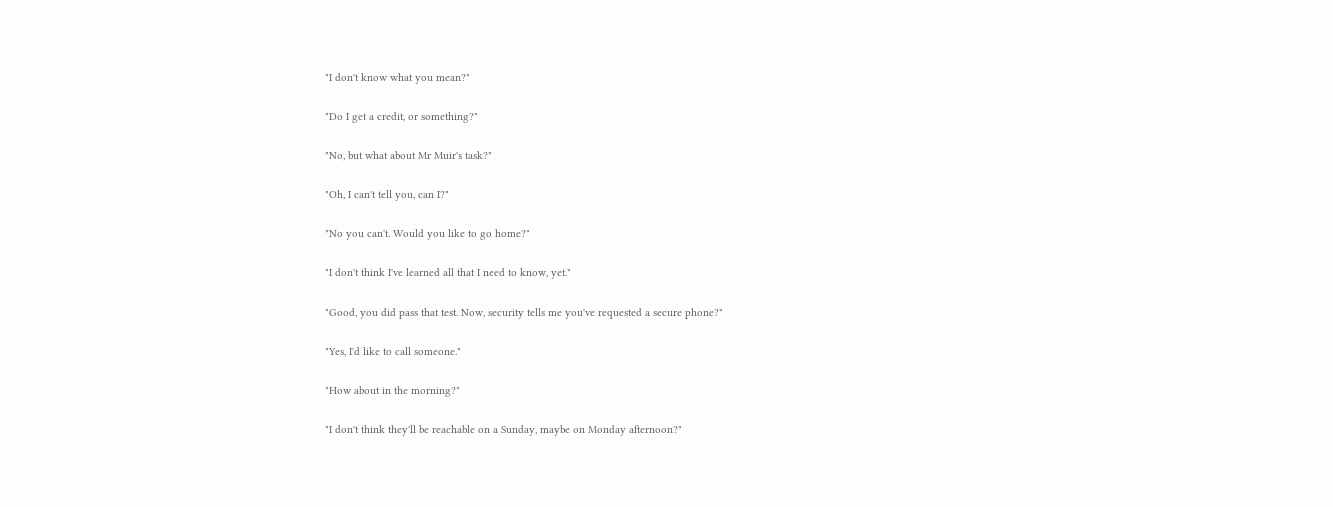"I don't know what you mean?"

"Do I get a credit, or something?"

"No, but what about Mr Muir's task?"

"Oh, I can't tell you, can I?"

"No you can't. Would you like to go home?"

"I don't think I've learned all that I need to know, yet."

"Good, you did pass that test. Now, security tells me you've requested a secure phone?"

"Yes, I'd like to call someone."

"How about in the morning?"

"I don't think they'll be reachable on a Sunday, maybe on Monday afternoon?"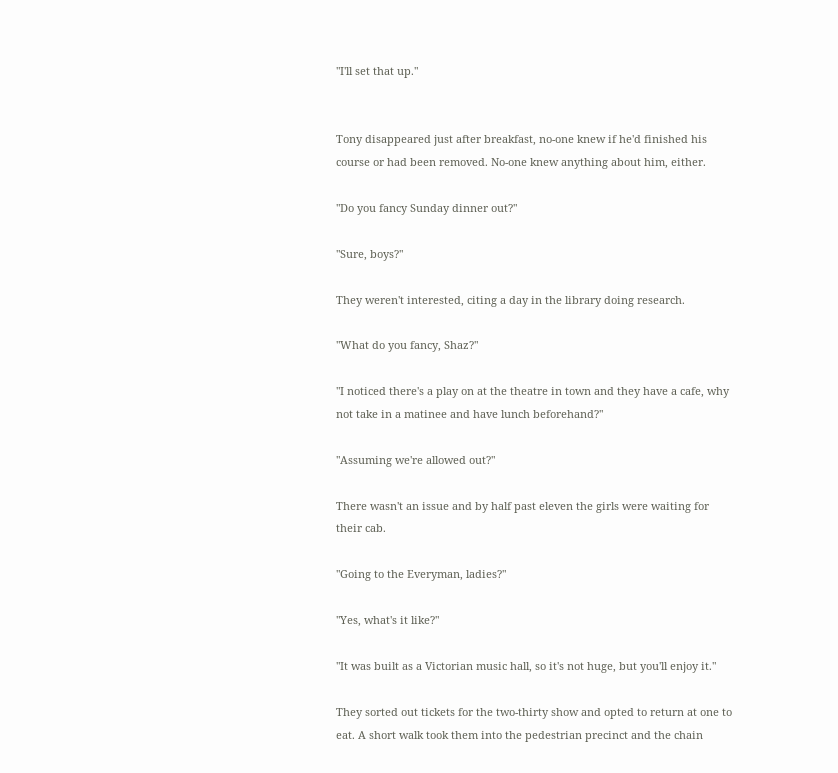"I'll set that up."


Tony disappeared just after breakfast, no-one knew if he'd finished his course or had been removed. No-one knew anything about him, either.

"Do you fancy Sunday dinner out?"

"Sure, boys?"

They weren't interested, citing a day in the library doing research.

"What do you fancy, Shaz?"

"I noticed there's a play on at the theatre in town and they have a cafe, why not take in a matinee and have lunch beforehand?"

"Assuming we're allowed out?"

There wasn't an issue and by half past eleven the girls were waiting for their cab.

"Going to the Everyman, ladies?"

"Yes, what's it like?"

"It was built as a Victorian music hall, so it's not huge, but you'll enjoy it."

They sorted out tickets for the two-thirty show and opted to return at one to eat. A short walk took them into the pedestrian precinct and the chain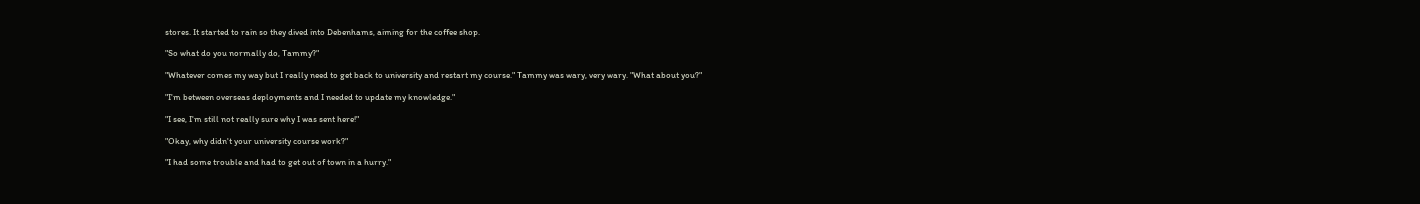stores. It started to rain so they dived into Debenhams, aiming for the coffee shop.

"So what do you normally do, Tammy?"

"Whatever comes my way but I really need to get back to university and restart my course." Tammy was wary, very wary. "What about you?"

"I'm between overseas deployments and I needed to update my knowledge."

"I see, I'm still not really sure why I was sent here!"

"Okay, why didn't your university course work?"

"I had some trouble and had to get out of town in a hurry."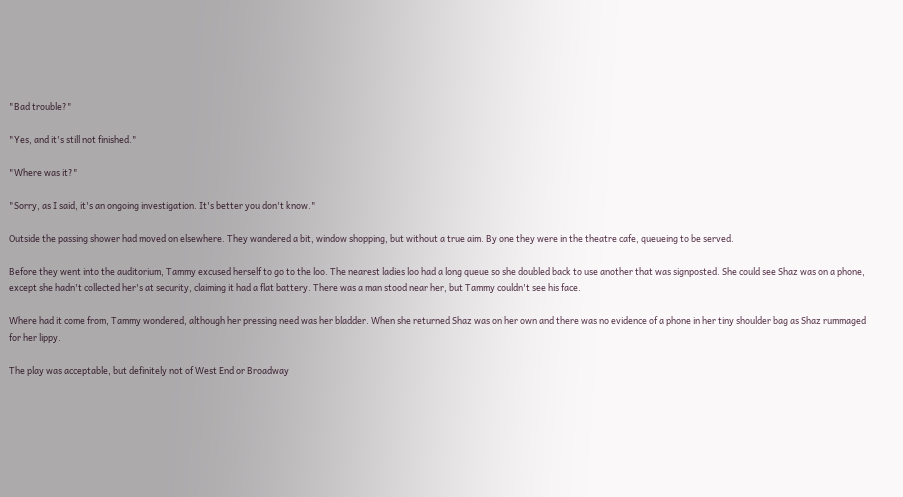"Bad trouble?"

"Yes, and it's still not finished."

"Where was it?"

"Sorry, as I said, it's an ongoing investigation. It's better you don't know."

Outside the passing shower had moved on elsewhere. They wandered a bit, window shopping, but without a true aim. By one they were in the theatre cafe, queueing to be served.

Before they went into the auditorium, Tammy excused herself to go to the loo. The nearest ladies loo had a long queue so she doubled back to use another that was signposted. She could see Shaz was on a phone, except she hadn't collected her's at security, claiming it had a flat battery. There was a man stood near her, but Tammy couldn't see his face.

Where had it come from, Tammy wondered, although her pressing need was her bladder. When she returned Shaz was on her own and there was no evidence of a phone in her tiny shoulder bag as Shaz rummaged for her lippy.

The play was acceptable, but definitely not of West End or Broadway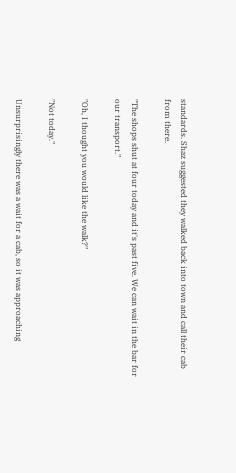standards. Shaz suggested they walked back into town and call their cab from there.

"The shops shut at four today and it's past five. We can wait in the bar for our transport."

"Oh, I thought you would like the walk?"

"Not today."

Unsurprisingly there was a wait for a cab, so it was approaching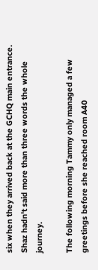six when they arrived back at the GCHQ main entrance. Shaz hadn't said more than three words the whole journey.

The following morning Tammy only managed a few greetings before she reached room A40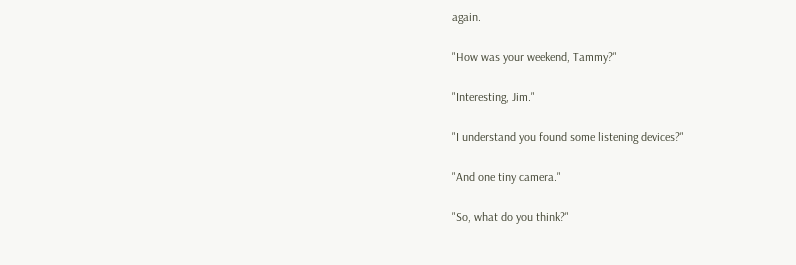again.

"How was your weekend, Tammy?"

"Interesting, Jim."

"I understand you found some listening devices?"

"And one tiny camera."

"So, what do you think?"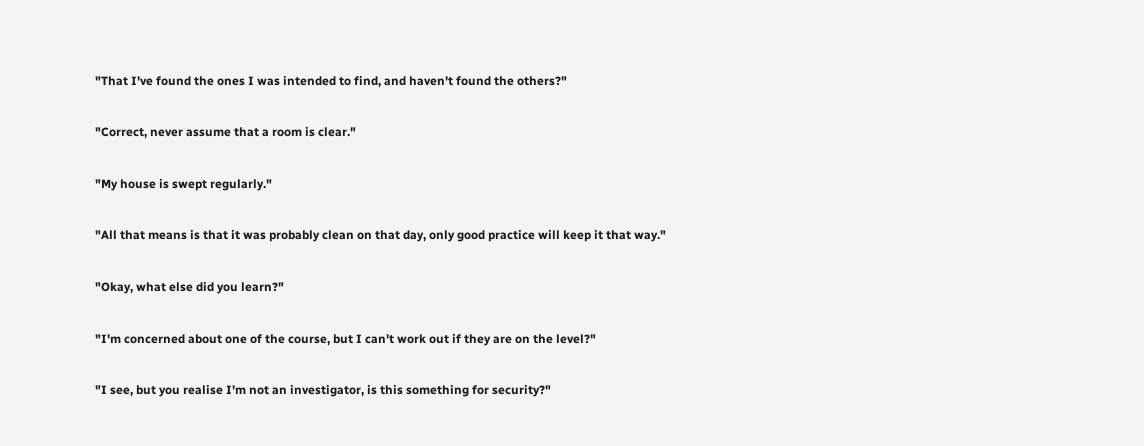"That I've found the ones I was intended to find, and haven't found the others?"

"Correct, never assume that a room is clear."

"My house is swept regularly."

"All that means is that it was probably clean on that day, only good practice will keep it that way."

"Okay, what else did you learn?"

"I'm concerned about one of the course, but I can't work out if they are on the level?"

"I see, but you realise I'm not an investigator, is this something for security?"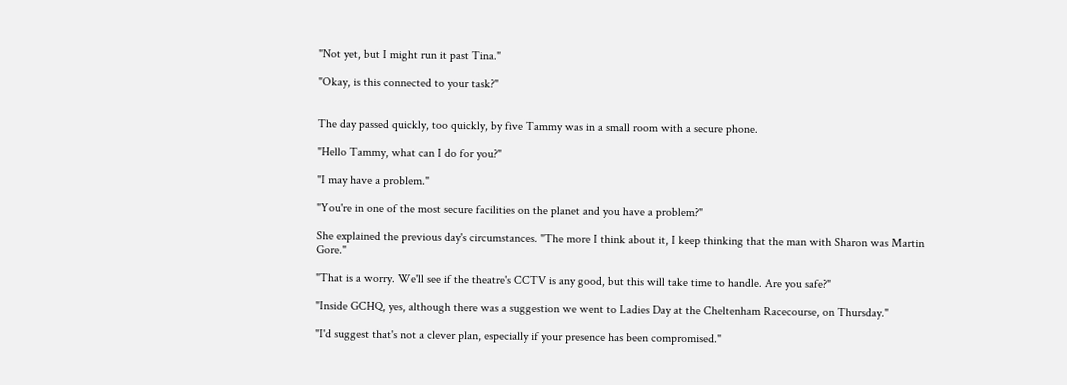"Not yet, but I might run it past Tina."

"Okay, is this connected to your task?"


The day passed quickly, too quickly, by five Tammy was in a small room with a secure phone.

"Hello Tammy, what can I do for you?"

"I may have a problem."

"You're in one of the most secure facilities on the planet and you have a problem?"

She explained the previous day's circumstances. "The more I think about it, I keep thinking that the man with Sharon was Martin Gore."

"That is a worry. We'll see if the theatre's CCTV is any good, but this will take time to handle. Are you safe?"

"Inside GCHQ, yes, although there was a suggestion we went to Ladies Day at the Cheltenham Racecourse, on Thursday."

"I'd suggest that's not a clever plan, especially if your presence has been compromised."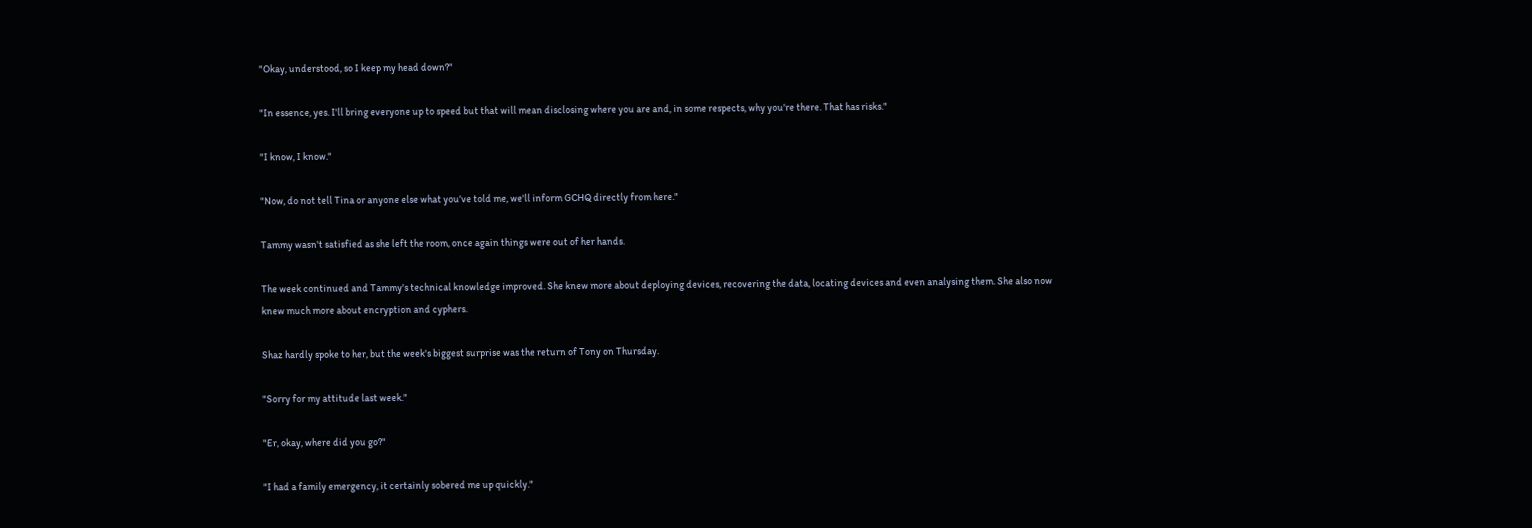"Okay, understood, so I keep my head down?"

"In essence, yes. I'll bring everyone up to speed but that will mean disclosing where you are and, in some respects, why you're there. That has risks."

"I know, I know."

"Now, do not tell Tina or anyone else what you've told me, we'll inform GCHQ directly from here."

Tammy wasn't satisfied as she left the room, once again things were out of her hands.

The week continued and Tammy's technical knowledge improved. She knew more about deploying devices, recovering the data, locating devices and even analysing them. She also now knew much more about encryption and cyphers.

Shaz hardly spoke to her, but the week's biggest surprise was the return of Tony on Thursday.

"Sorry for my attitude last week."

"Er, okay, where did you go?"

"I had a family emergency, it certainly sobered me up quickly."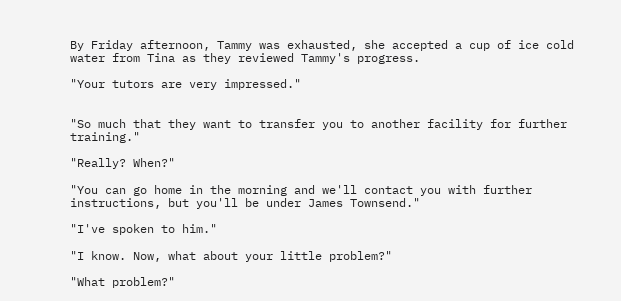By Friday afternoon, Tammy was exhausted, she accepted a cup of ice cold water from Tina as they reviewed Tammy's progress.

"Your tutors are very impressed."


"So much that they want to transfer you to another facility for further training."

"Really? When?"

"You can go home in the morning and we'll contact you with further instructions, but you'll be under James Townsend."

"I've spoken to him."

"I know. Now, what about your little problem?"

"What problem?"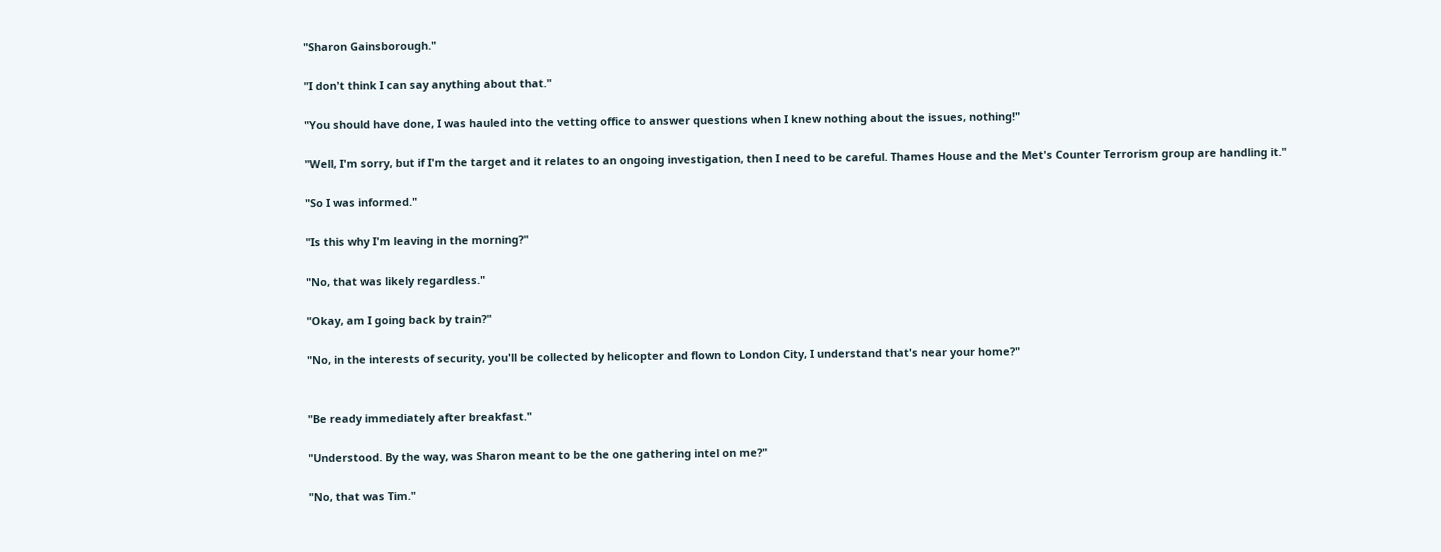"Sharon Gainsborough."

"I don't think I can say anything about that."

"You should have done, I was hauled into the vetting office to answer questions when I knew nothing about the issues, nothing!"

"Well, I'm sorry, but if I'm the target and it relates to an ongoing investigation, then I need to be careful. Thames House and the Met's Counter Terrorism group are handling it."

"So I was informed."

"Is this why I'm leaving in the morning?"

"No, that was likely regardless."

"Okay, am I going back by train?"

"No, in the interests of security, you'll be collected by helicopter and flown to London City, I understand that's near your home?"


"Be ready immediately after breakfast."

"Understood. By the way, was Sharon meant to be the one gathering intel on me?"

"No, that was Tim."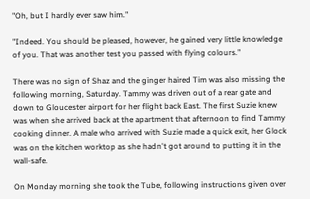"Oh, but I hardly ever saw him."

"Indeed. You should be pleased, however, he gained very little knowledge of you. That was another test you passed with flying colours."

There was no sign of Shaz and the ginger haired Tim was also missing the following morning, Saturday. Tammy was driven out of a rear gate and down to Gloucester airport for her flight back East. The first Suzie knew was when she arrived back at the apartment that afternoon to find Tammy cooking dinner. A male who arrived with Suzie made a quick exit, her Glock was on the kitchen worktop as she hadn't got around to putting it in the wall-safe.

On Monday morning she took the Tube, following instructions given over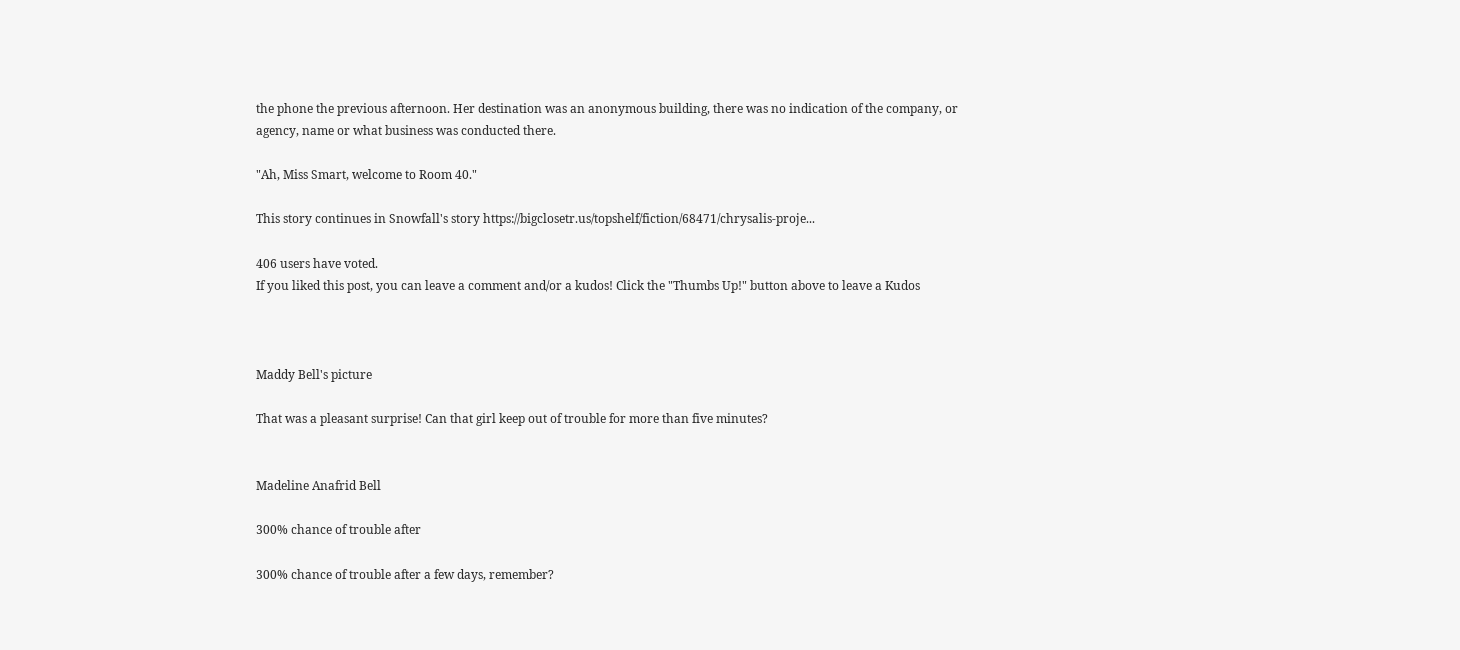the phone the previous afternoon. Her destination was an anonymous building, there was no indication of the company, or agency, name or what business was conducted there.

"Ah, Miss Smart, welcome to Room 40."

This story continues in Snowfall's story https://bigclosetr.us/topshelf/fiction/68471/chrysalis-proje...

406 users have voted.
If you liked this post, you can leave a comment and/or a kudos! Click the "Thumbs Up!" button above to leave a Kudos



Maddy Bell's picture

That was a pleasant surprise! Can that girl keep out of trouble for more than five minutes?


Madeline Anafrid Bell

300% chance of trouble after

300% chance of trouble after a few days, remember?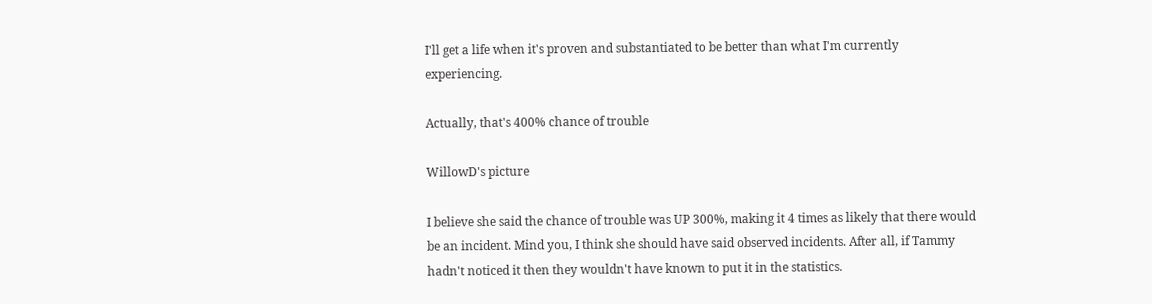I'll get a life when it's proven and substantiated to be better than what I'm currently experiencing.

Actually, that's 400% chance of trouble

WillowD's picture

I believe she said the chance of trouble was UP 300%, making it 4 times as likely that there would be an incident. Mind you, I think she should have said observed incidents. After all, if Tammy hadn't noticed it then they wouldn't have known to put it in the statistics.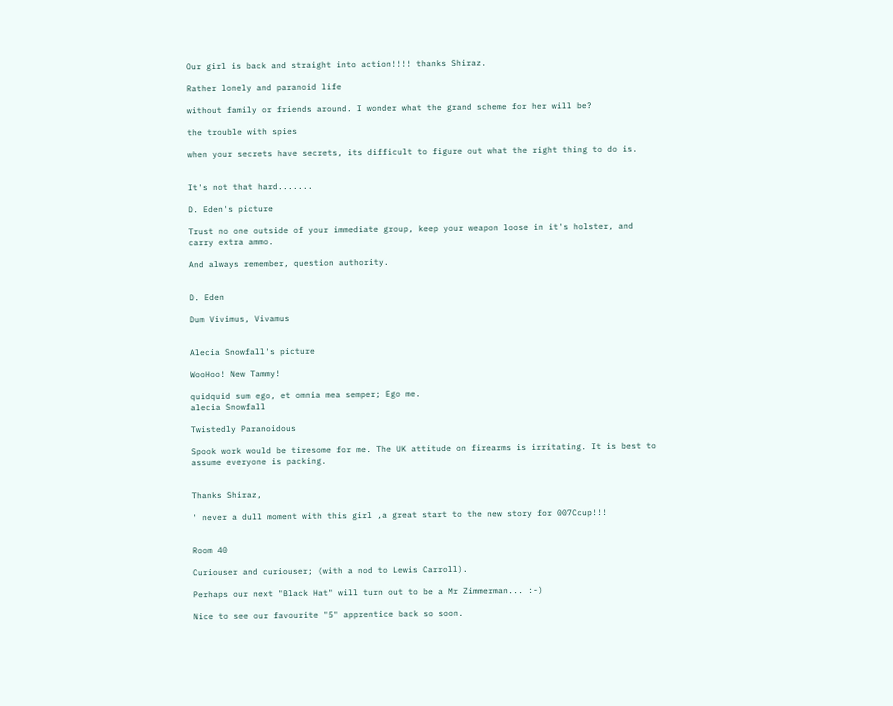Our girl is back and straight into action!!!! thanks Shiraz.

Rather lonely and paranoid life

without family or friends around. I wonder what the grand scheme for her will be?

the trouble with spies

when your secrets have secrets, its difficult to figure out what the right thing to do is.


It's not that hard.......

D. Eden's picture

Trust no one outside of your immediate group, keep your weapon loose in it's holster, and carry extra ammo.

And always remember, question authority.


D. Eden

Dum Vivimus, Vivamus


Alecia Snowfall's picture

WooHoo! New Tammy!

quidquid sum ego, et omnia mea semper; Ego me.
alecia Snowfall

Twistedly Paranoidous

Spook work would be tiresome for me. The UK attitude on firearms is irritating. It is best to assume everyone is packing.


Thanks Shiraz,

' never a dull moment with this girl ,a great start to the new story for 007Ccup!!!


Room 40

Curiouser and curiouser; (with a nod to Lewis Carroll).

Perhaps our next "Black Hat" will turn out to be a Mr Zimmerman... :-)

Nice to see our favourite "5" apprentice back so soon.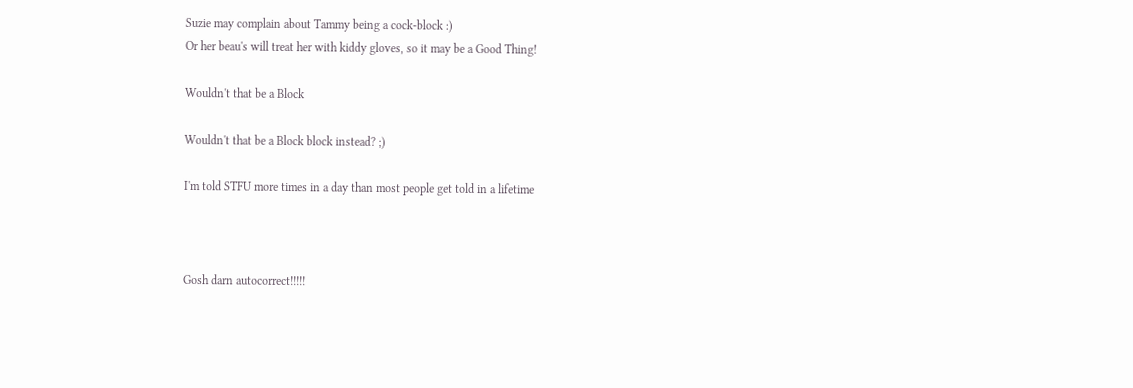Suzie may complain about Tammy being a cock-block :)
Or her beau's will treat her with kiddy gloves, so it may be a Good Thing!

Wouldn't that be a Block

Wouldn't that be a Block block instead? ;)

I'm told STFU more times in a day than most people get told in a lifetime



Gosh darn autocorrect!!!!!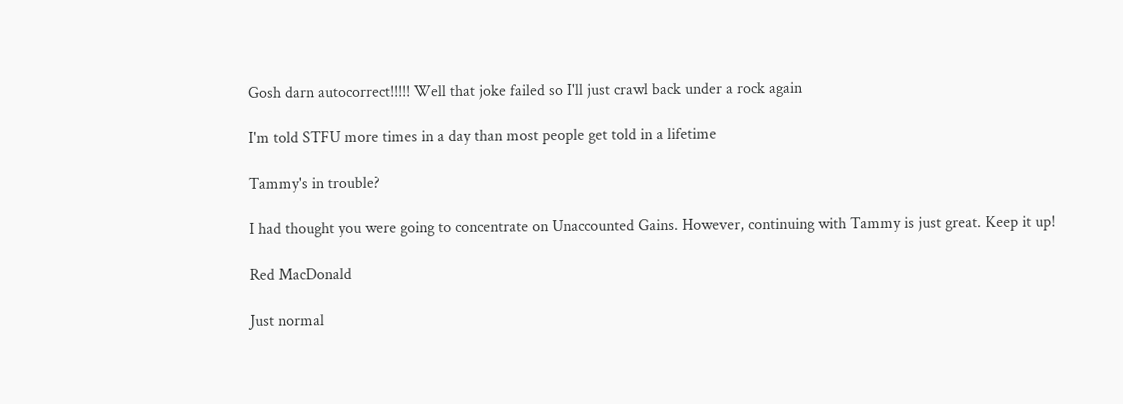Gosh darn autocorrect!!!!! Well that joke failed so I'll just crawl back under a rock again

I'm told STFU more times in a day than most people get told in a lifetime

Tammy's in trouble?

I had thought you were going to concentrate on Unaccounted Gains. However, continuing with Tammy is just great. Keep it up!

Red MacDonald

Just normal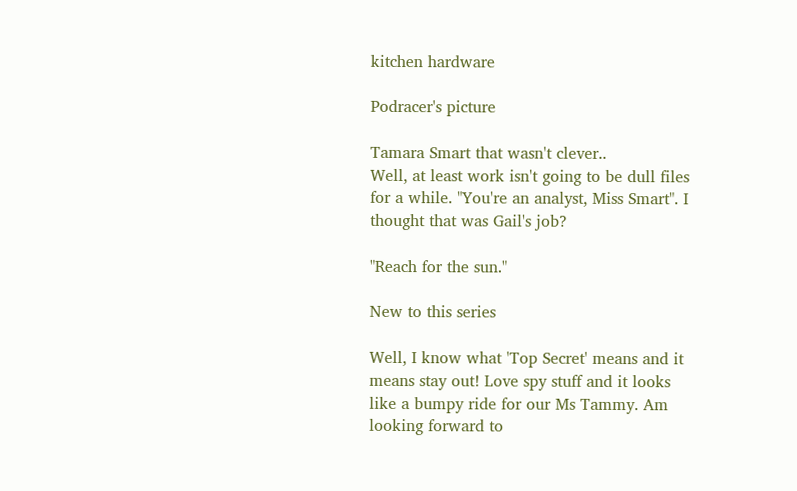kitchen hardware

Podracer's picture

Tamara Smart that wasn't clever..
Well, at least work isn't going to be dull files for a while. "You're an analyst, Miss Smart". I thought that was Gail's job?

"Reach for the sun."

New to this series

Well, I know what 'Top Secret' means and it means stay out! Love spy stuff and it looks like a bumpy ride for our Ms Tammy. Am looking forward to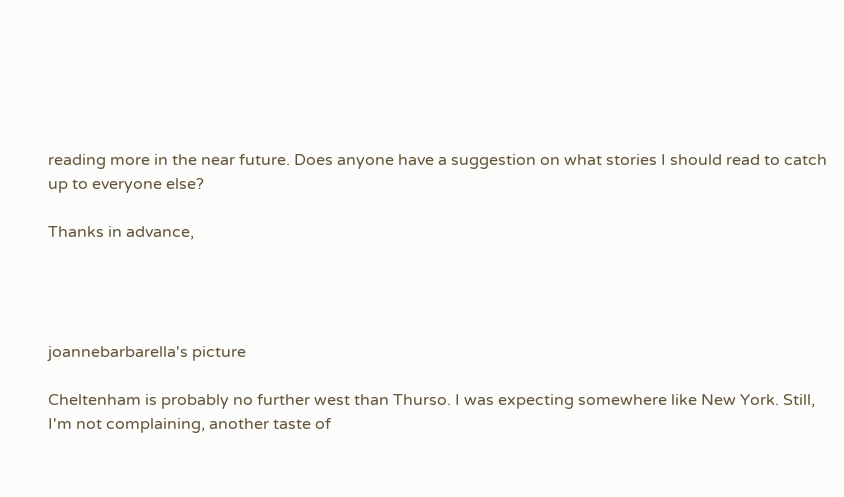reading more in the near future. Does anyone have a suggestion on what stories I should read to catch up to everyone else?

Thanks in advance,




joannebarbarella's picture

Cheltenham is probably no further west than Thurso. I was expecting somewhere like New York. Still, I'm not complaining, another taste of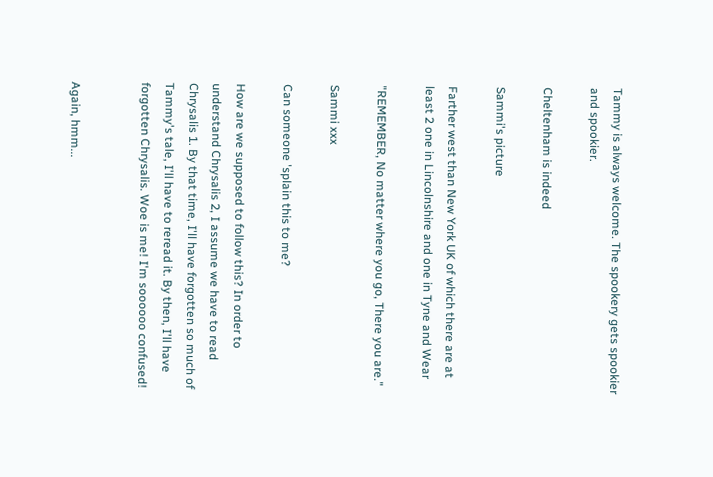Tammy is always welcome. The spookery gets spookier and spookier.

Cheltenham is indeed

Sammi's picture

Farther west than New York UK of which there are at least 2 one in Lincolnshire and one in Tyne and Wear

"REMEMBER, No matter where you go, There you are."

Sammi xxx

Can someone 'splain this to me?

How are we supposed to follow this? In order to understand Chrysalis 2, I assume we have to read Chrysalis 1. By that time, I'll have forgotten so much of Tammy's tale, I'll have to reread it. By then, I'll have forgotten Chrysalis. Woe is me! I'm soooooo confused!


Again, hmm...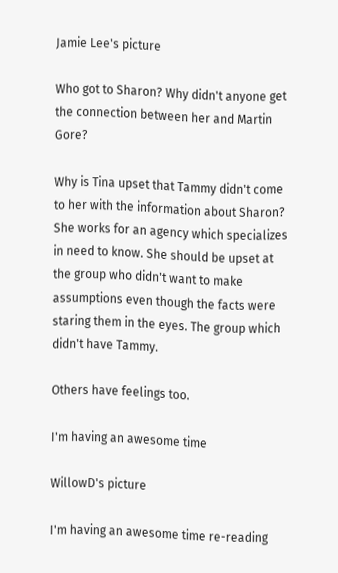Jamie Lee's picture

Who got to Sharon? Why didn't anyone get the connection between her and Martin Gore?

Why is Tina upset that Tammy didn't come to her with the information about Sharon? She works for an agency which specializes in need to know. She should be upset at the group who didn't want to make assumptions even though the facts were staring them in the eyes. The group which didn't have Tammy.

Others have feelings too.

I'm having an awesome time

WillowD's picture

I'm having an awesome time re-reading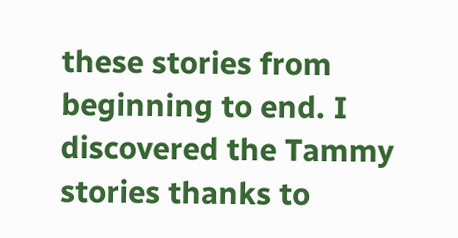these stories from beginning to end. I discovered the Tammy stories thanks to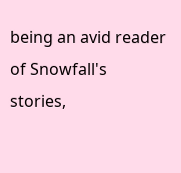being an avid reader of Snowfall's stories,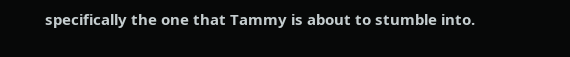specifically the one that Tammy is about to stumble into.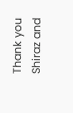Thank you Shiraz and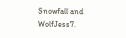Snowfall and WolfJess7.